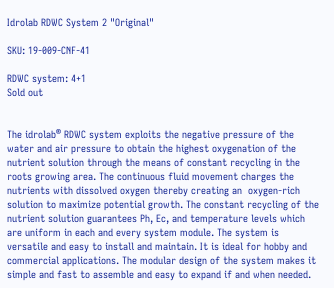Idrolab RDWC System 2 "Original"

SKU: 19-009-CNF-41

RDWC system: 4+1
Sold out


The idrolab® RDWC system exploits the negative pressure of the water and air pressure to obtain the highest oxygenation of the nutrient solution through the means of constant recycling in the roots growing area. The continuous fluid movement charges the nutrients with dissolved oxygen thereby creating an  oxygen-rich solution to maximize potential growth. The constant recycling of the nutrient solution guarantees Ph, Ec, and temperature levels which are uniform in each and every system module. The system is versatile and easy to install and maintain. It is ideal for hobby and commercial applications. The modular design of the system makes it simple and fast to assemble and easy to expand if and when needed.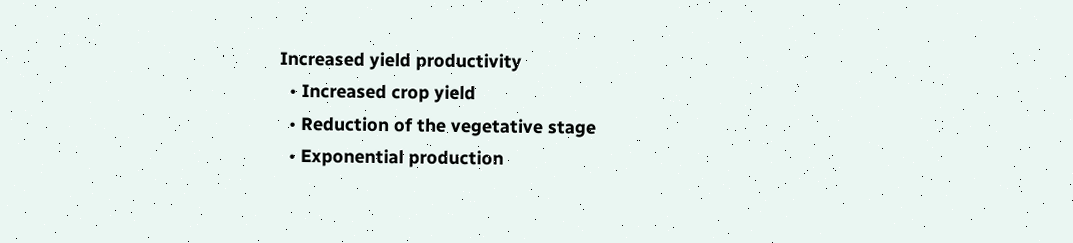Increased yield productivity
  • Increased crop yield
  • Reduction of the vegetative stage
  • Exponential production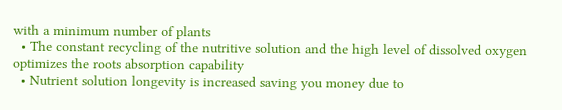with a minimum number of plants
  • The constant recycling of the nutritive solution and the high level of dissolved oxygen optimizes the roots absorption capability
  • Nutrient solution longevity is increased saving you money due to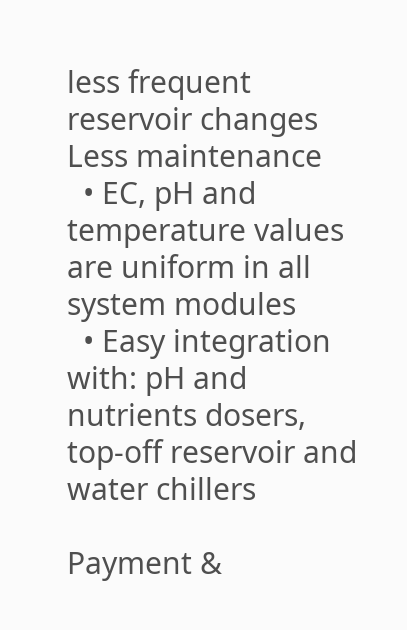less frequent reservoir changes
Less maintenance
  • EC, pH and temperature values are uniform in all system modules
  • Easy integration with: pH and nutrients dosers, top-off reservoir and water chillers

Payment &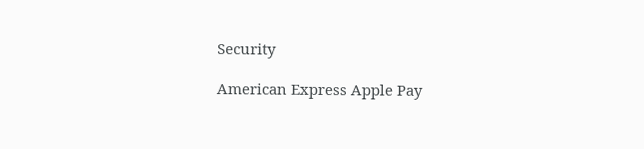Security

American Express Apple Pay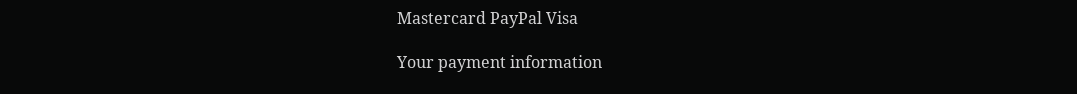Mastercard PayPal Visa

Your payment information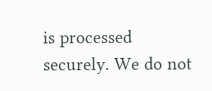is processed securely. We do not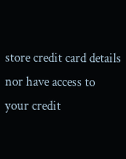store credit card details nor have access to your credit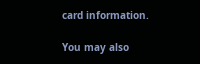card information.

You may also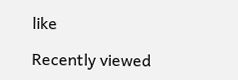like

Recently viewed